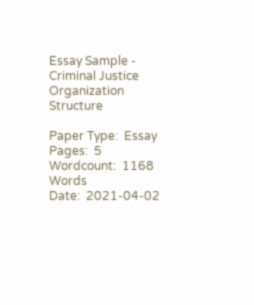Essay Sample - Criminal Justice Organization Structure

Paper Type:  Essay
Pages:  5
Wordcount:  1168 Words
Date:  2021-04-02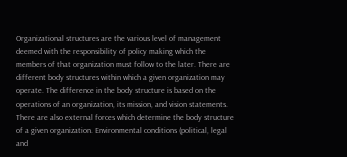Organizational structures are the various level of management deemed with the responsibility of policy making which the members of that organization must follow to the later. There are different body structures within which a given organization may operate. The difference in the body structure is based on the operations of an organization, its mission, and vision statements. There are also external forces which determine the body structure of a given organization. Environmental conditions (political, legal and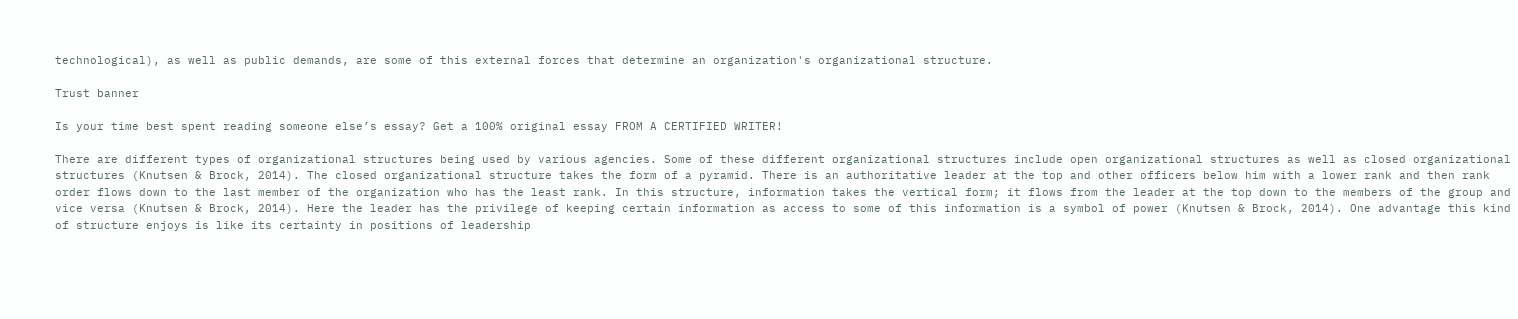technological), as well as public demands, are some of this external forces that determine an organization's organizational structure.

Trust banner

Is your time best spent reading someone else’s essay? Get a 100% original essay FROM A CERTIFIED WRITER!

There are different types of organizational structures being used by various agencies. Some of these different organizational structures include open organizational structures as well as closed organizational structures (Knutsen & Brock, 2014). The closed organizational structure takes the form of a pyramid. There is an authoritative leader at the top and other officers below him with a lower rank and then rank order flows down to the last member of the organization who has the least rank. In this structure, information takes the vertical form; it flows from the leader at the top down to the members of the group and vice versa (Knutsen & Brock, 2014). Here the leader has the privilege of keeping certain information as access to some of this information is a symbol of power (Knutsen & Brock, 2014). One advantage this kind of structure enjoys is like its certainty in positions of leadership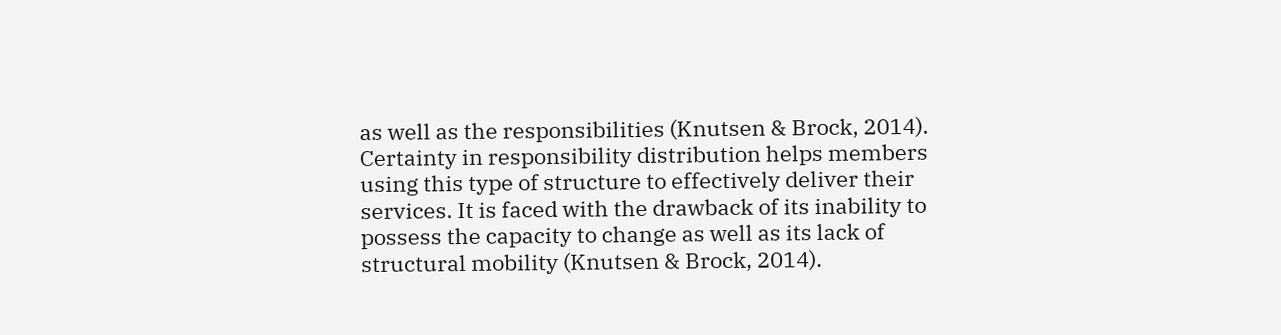as well as the responsibilities (Knutsen & Brock, 2014). Certainty in responsibility distribution helps members using this type of structure to effectively deliver their services. It is faced with the drawback of its inability to possess the capacity to change as well as its lack of structural mobility (Knutsen & Brock, 2014).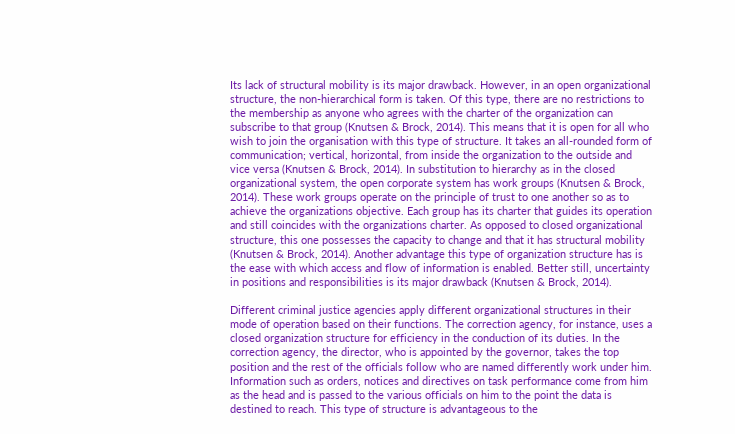Its lack of structural mobility is its major drawback. However, in an open organizational structure, the non-hierarchical form is taken. Of this type, there are no restrictions to the membership as anyone who agrees with the charter of the organization can subscribe to that group (Knutsen & Brock, 2014). This means that it is open for all who wish to join the organisation with this type of structure. It takes an all-rounded form of communication; vertical, horizontal, from inside the organization to the outside and vice versa (Knutsen & Brock, 2014). In substitution to hierarchy as in the closed organizational system, the open corporate system has work groups (Knutsen & Brock, 2014). These work groups operate on the principle of trust to one another so as to achieve the organizations objective. Each group has its charter that guides its operation and still coincides with the organizations charter. As opposed to closed organizational structure, this one possesses the capacity to change and that it has structural mobility (Knutsen & Brock, 2014). Another advantage this type of organization structure has is the ease with which access and flow of information is enabled. Better still, uncertainty in positions and responsibilities is its major drawback (Knutsen & Brock, 2014).

Different criminal justice agencies apply different organizational structures in their mode of operation based on their functions. The correction agency, for instance, uses a closed organization structure for efficiency in the conduction of its duties. In the correction agency, the director, who is appointed by the governor, takes the top position and the rest of the officials follow who are named differently work under him. Information such as orders, notices and directives on task performance come from him as the head and is passed to the various officials on him to the point the data is destined to reach. This type of structure is advantageous to the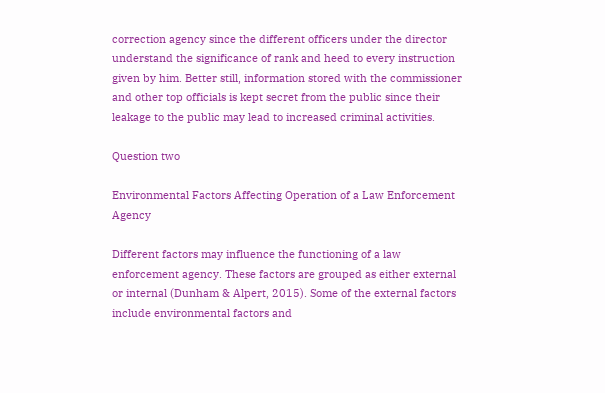correction agency since the different officers under the director understand the significance of rank and heed to every instruction given by him. Better still, information stored with the commissioner and other top officials is kept secret from the public since their leakage to the public may lead to increased criminal activities.

Question two

Environmental Factors Affecting Operation of a Law Enforcement Agency

Different factors may influence the functioning of a law enforcement agency. These factors are grouped as either external or internal (Dunham & Alpert, 2015). Some of the external factors include environmental factors and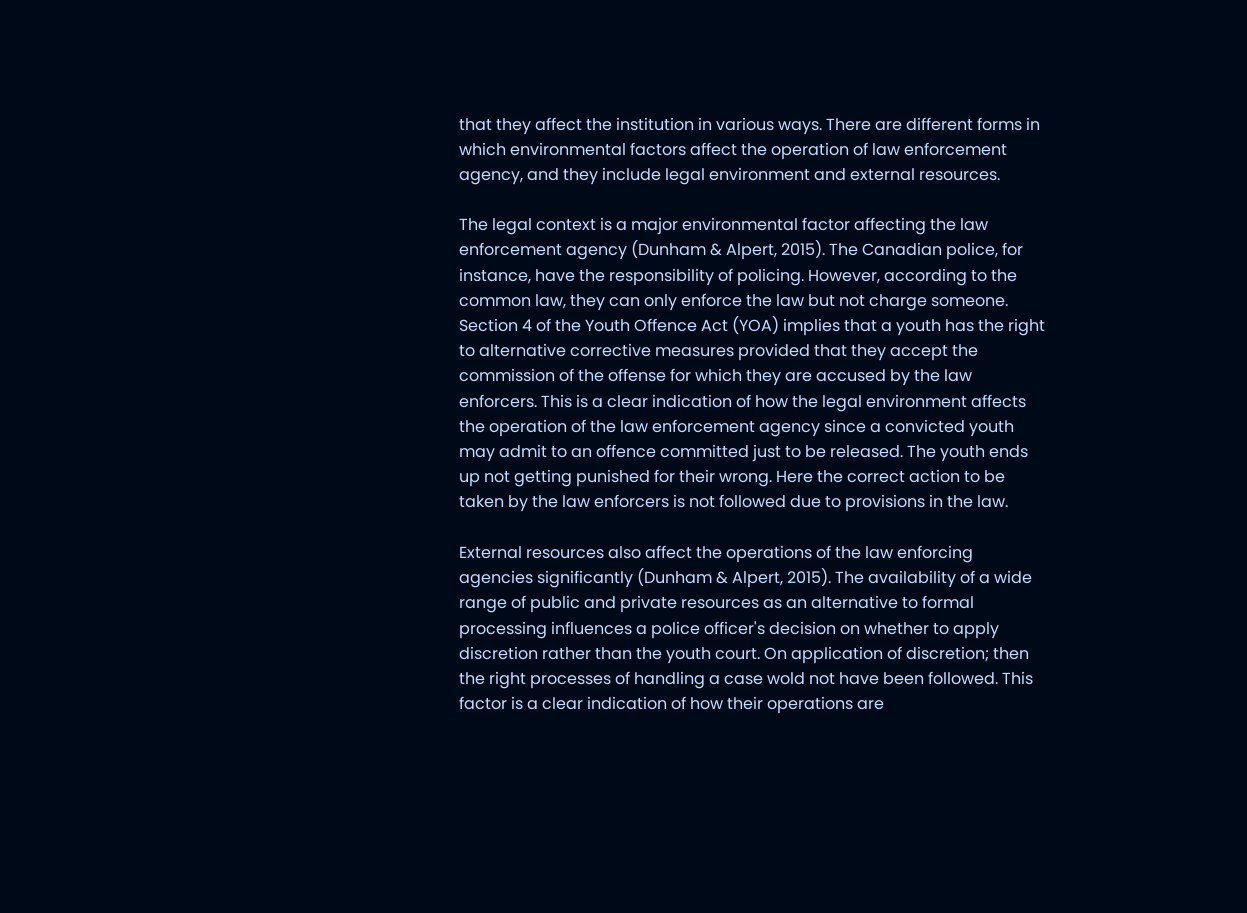that they affect the institution in various ways. There are different forms in which environmental factors affect the operation of law enforcement agency, and they include legal environment and external resources.

The legal context is a major environmental factor affecting the law enforcement agency (Dunham & Alpert, 2015). The Canadian police, for instance, have the responsibility of policing. However, according to the common law, they can only enforce the law but not charge someone. Section 4 of the Youth Offence Act (YOA) implies that a youth has the right to alternative corrective measures provided that they accept the commission of the offense for which they are accused by the law enforcers. This is a clear indication of how the legal environment affects the operation of the law enforcement agency since a convicted youth may admit to an offence committed just to be released. The youth ends up not getting punished for their wrong. Here the correct action to be taken by the law enforcers is not followed due to provisions in the law.

External resources also affect the operations of the law enforcing agencies significantly (Dunham & Alpert, 2015). The availability of a wide range of public and private resources as an alternative to formal processing influences a police officer's decision on whether to apply discretion rather than the youth court. On application of discretion; then the right processes of handling a case wold not have been followed. This factor is a clear indication of how their operations are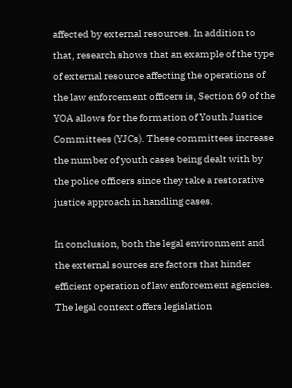affected by external resources. In addition to that, research shows that an example of the type of external resource affecting the operations of the law enforcement officers is, Section 69 of the YOA allows for the formation of Youth Justice Committees (YJCs). These committees increase the number of youth cases being dealt with by the police officers since they take a restorative justice approach in handling cases.

In conclusion, both the legal environment and the external sources are factors that hinder efficient operation of law enforcement agencies. The legal context offers legislation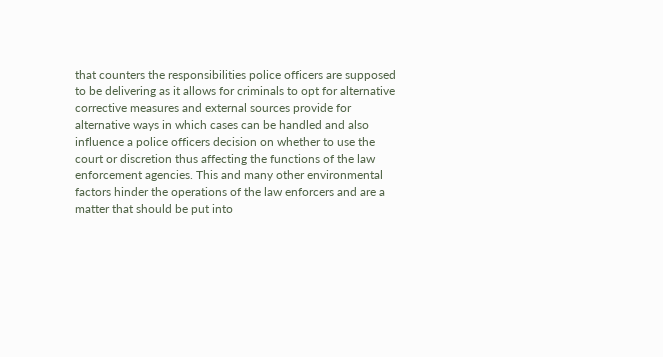that counters the responsibilities police officers are supposed to be delivering as it allows for criminals to opt for alternative corrective measures and external sources provide for alternative ways in which cases can be handled and also influence a police officers decision on whether to use the court or discretion thus affecting the functions of the law enforcement agencies. This and many other environmental factors hinder the operations of the law enforcers and are a matter that should be put into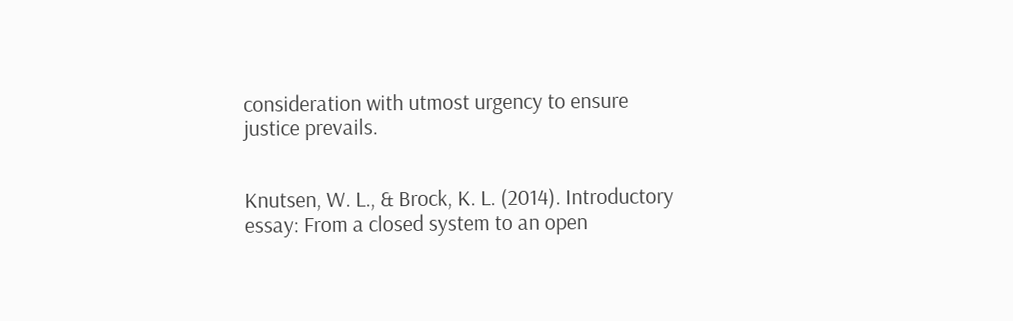consideration with utmost urgency to ensure justice prevails.


Knutsen, W. L., & Brock, K. L. (2014). Introductory essay: From a closed system to an open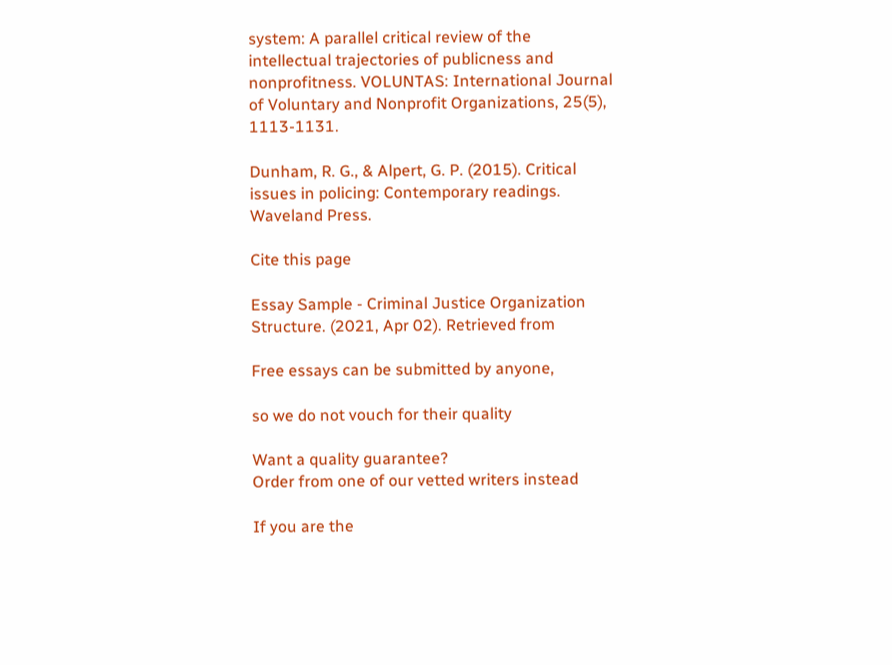system: A parallel critical review of the intellectual trajectories of publicness and nonprofitness. VOLUNTAS: International Journal of Voluntary and Nonprofit Organizations, 25(5), 1113-1131.

Dunham, R. G., & Alpert, G. P. (2015). Critical issues in policing: Contemporary readings. Waveland Press.

Cite this page

Essay Sample - Criminal Justice Organization Structure. (2021, Apr 02). Retrieved from

Free essays can be submitted by anyone,

so we do not vouch for their quality

Want a quality guarantee?
Order from one of our vetted writers instead

If you are the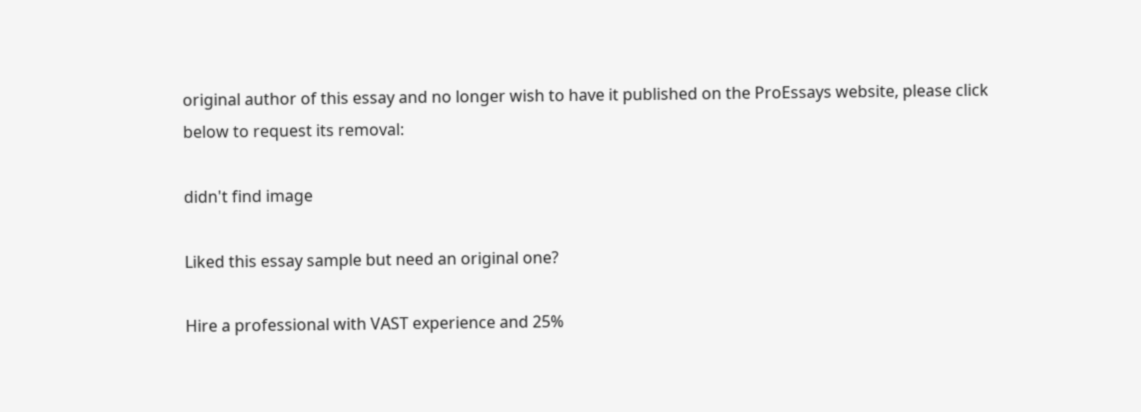original author of this essay and no longer wish to have it published on the ProEssays website, please click below to request its removal:

didn't find image

Liked this essay sample but need an original one?

Hire a professional with VAST experience and 25%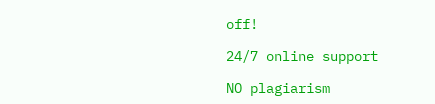off!

24/7 online support

NO plagiarism